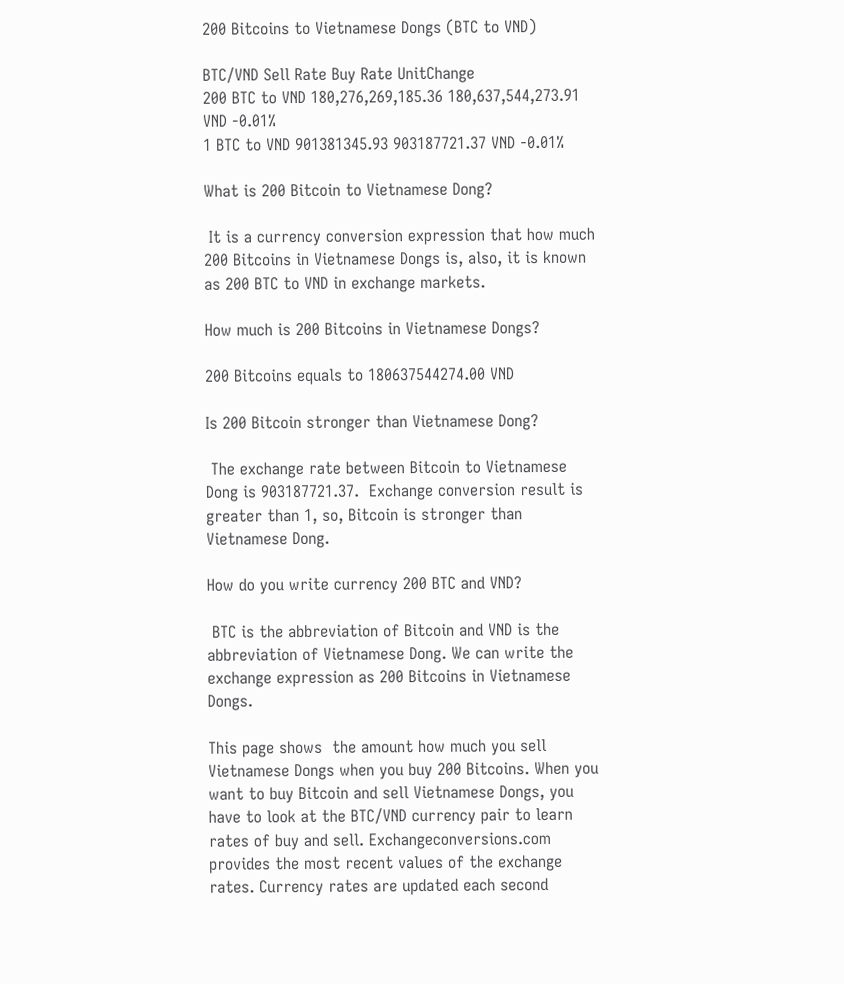200 Bitcoins to Vietnamese Dongs (BTC to VND)

BTC/VND Sell Rate Buy Rate UnitChange
200 BTC to VND 180,276,269,185.36 180,637,544,273.91 VND -0.01%
1 BTC to VND 901381345.93 903187721.37 VND -0.01%

What is 200 Bitcoin to Vietnamese Dong?

 It is a currency conversion expression that how much 200 Bitcoins in Vietnamese Dongs is, also, it is known as 200 BTC to VND in exchange markets.

How much is 200 Bitcoins in Vietnamese Dongs?

200 Bitcoins equals to 180637544274.00 VND

Is 200 Bitcoin stronger than Vietnamese Dong?

 The exchange rate between Bitcoin to Vietnamese Dong is 903187721.37.  Exchange conversion result is greater than 1, so, Bitcoin is stronger than Vietnamese Dong.

How do you write currency 200 BTC and VND?

 BTC is the abbreviation of Bitcoin and VND is the abbreviation of Vietnamese Dong. We can write the exchange expression as 200 Bitcoins in Vietnamese Dongs.

This page shows  the amount how much you sell Vietnamese Dongs when you buy 200 Bitcoins. When you want to buy Bitcoin and sell Vietnamese Dongs, you have to look at the BTC/VND currency pair to learn rates of buy and sell. Exchangeconversions.com provides the most recent values of the exchange rates. Currency rates are updated each second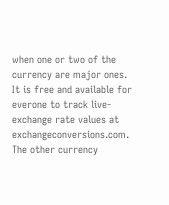when one or two of the currency are major ones. It is free and available for everone to track live-exchange rate values at exchangeconversions.com. The other currency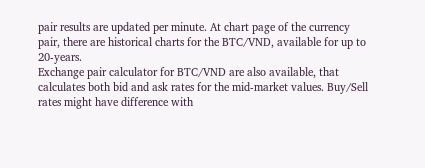pair results are updated per minute. At chart page of the currency pair, there are historical charts for the BTC/VND, available for up to 20-years.
Exchange pair calculator for BTC/VND are also available, that calculates both bid and ask rates for the mid-market values. Buy/Sell rates might have difference with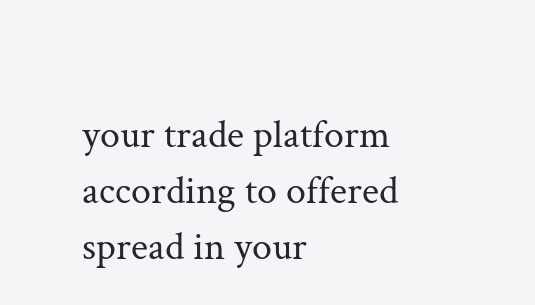your trade platform according to offered spread in your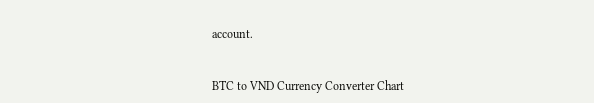account.


BTC to VND Currency Converter Chart